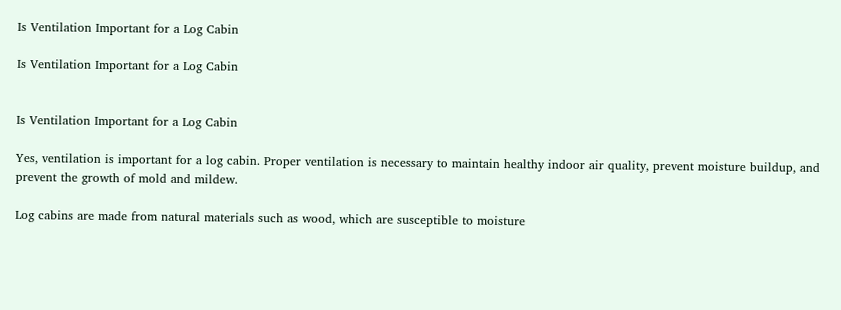Is Ventilation Important for a Log Cabin

Is Ventilation Important for a Log Cabin


Is Ventilation Important for a Log Cabin

Yes, ventilation is important for a log cabin. Proper ventilation is necessary to maintain healthy indoor air quality, prevent moisture buildup, and prevent the growth of mold and mildew.

Log cabins are made from natural materials such as wood, which are susceptible to moisture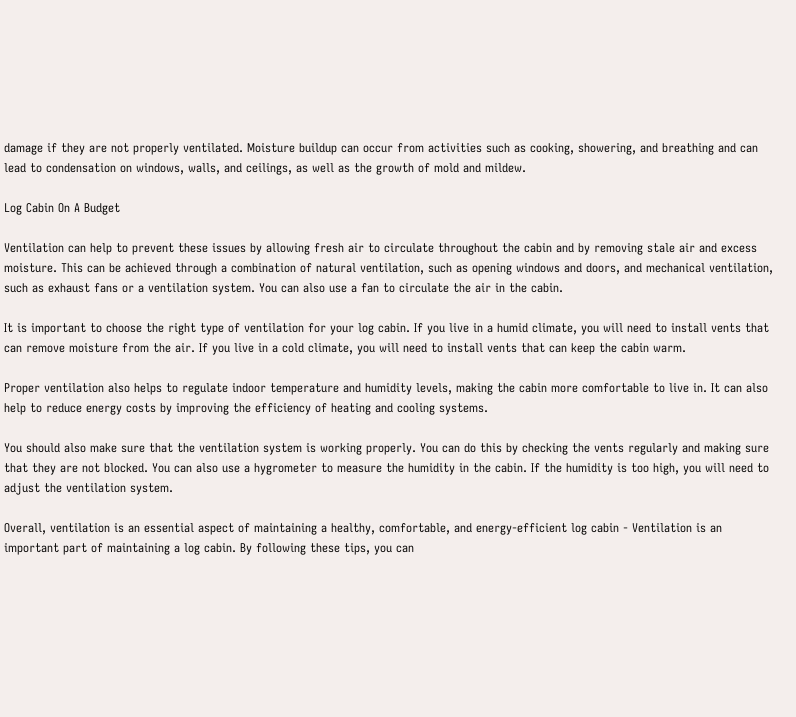damage if they are not properly ventilated. Moisture buildup can occur from activities such as cooking, showering, and breathing and can lead to condensation on windows, walls, and ceilings, as well as the growth of mold and mildew.

Log Cabin On A Budget

Ventilation can help to prevent these issues by allowing fresh air to circulate throughout the cabin and by removing stale air and excess moisture. This can be achieved through a combination of natural ventilation, such as opening windows and doors, and mechanical ventilation, such as exhaust fans or a ventilation system. You can also use a fan to circulate the air in the cabin.

It is important to choose the right type of ventilation for your log cabin. If you live in a humid climate, you will need to install vents that can remove moisture from the air. If you live in a cold climate, you will need to install vents that can keep the cabin warm.

Proper ventilation also helps to regulate indoor temperature and humidity levels, making the cabin more comfortable to live in. It can also help to reduce energy costs by improving the efficiency of heating and cooling systems.

You should also make sure that the ventilation system is working properly. You can do this by checking the vents regularly and making sure that they are not blocked. You can also use a hygrometer to measure the humidity in the cabin. If the humidity is too high, you will need to adjust the ventilation system.

Overall, ventilation is an essential aspect of maintaining a healthy, comfortable, and energy-efficient log cabin - Ventilation is an important part of maintaining a log cabin. By following these tips, you can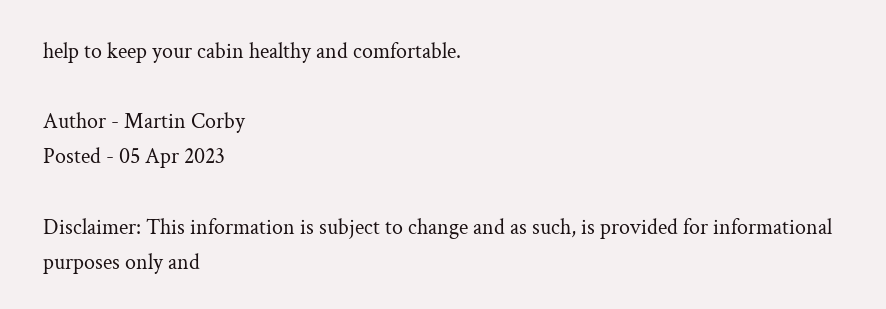help to keep your cabin healthy and comfortable.

Author - Martin Corby
Posted - 05 Apr 2023

Disclaimer: This information is subject to change and as such, is provided for informational purposes only and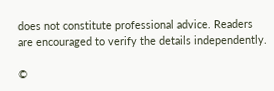does not constitute professional advice. Readers are encouraged to verify the details independently.

©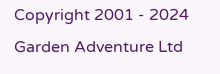Copyright 2001 - 2024 Garden Adventure Ltd